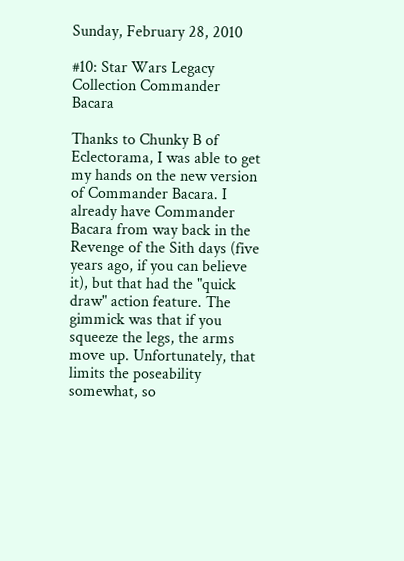Sunday, February 28, 2010

#10: Star Wars Legacy Collection Commander Bacara

Thanks to Chunky B of Eclectorama, I was able to get my hands on the new version of Commander Bacara. I already have Commander Bacara from way back in the Revenge of the Sith days (five years ago, if you can believe it), but that had the "quick draw" action feature. The gimmick was that if you squeeze the legs, the arms move up. Unfortunately, that limits the poseability somewhat, so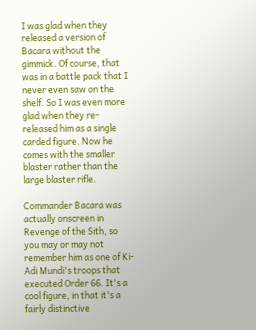I was glad when they released a version of Bacara without the gimmick. Of course, that was in a battle pack that I never even saw on the shelf. So I was even more glad when they re-released him as a single carded figure. Now he comes with the smaller blaster rather than the large blaster rifle.

Commander Bacara was actually onscreen in Revenge of the Sith, so you may or may not remember him as one of Ki-Adi Mundi's troops that executed Order 66. It's a cool figure, in that it's a fairly distinctive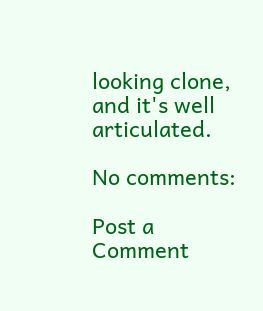looking clone, and it's well articulated.

No comments:

Post a Comment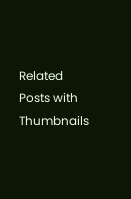Related Posts with Thumbnails